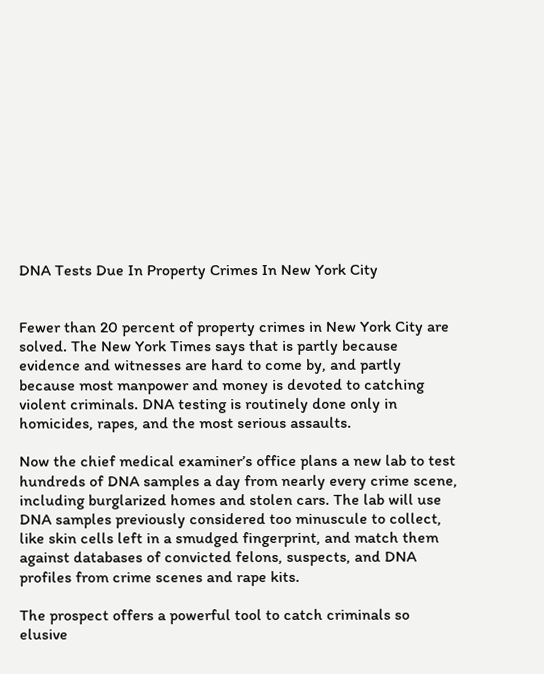DNA Tests Due In Property Crimes In New York City


Fewer than 20 percent of property crimes in New York City are solved. The New York Times says that is partly because evidence and witnesses are hard to come by, and partly because most manpower and money is devoted to catching violent criminals. DNA testing is routinely done only in homicides, rapes, and the most serious assaults.

Now the chief medical examiner’s office plans a new lab to test hundreds of DNA samples a day from nearly every crime scene, including burglarized homes and stolen cars. The lab will use DNA samples previously considered too minuscule to collect, like skin cells left in a smudged fingerprint, and match them against databases of convicted felons, suspects, and DNA profiles from crime scenes and rape kits.

The prospect offers a powerful tool to catch criminals so elusive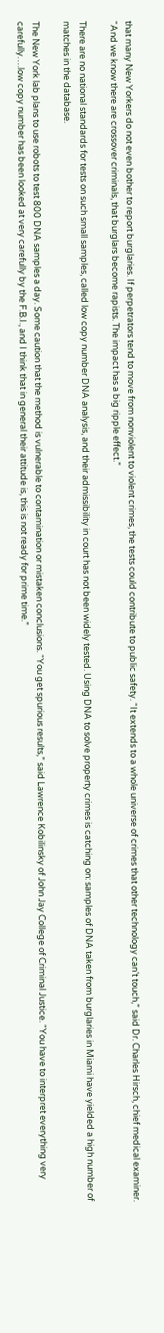that many New Yorkers do not even bother to report burglaries. If perpetrators tend to move from nonviolent to violent crimes, the tests could contribute to public safety. “It extends to a whole universe of crimes that other technology can’t touch,” said Dr. Charles Hirsch, chief medical examiner. “And we know there are crossover criminals, that burglars become rapists. The impact has a big ripple effect.”

There are no national standards for tests on such small samples, called low copy number DNA analysis, and their admissibility in court has not been widely tested. Using DNA to solve property crimes is catching on: samples of DNA taken from burglaries in Miami have yielded a high number of matches in the database.

The New York lab plans to use robots to test 800 DNA samples a day. Some caution that the method is vulnerable to contamination or mistaken conclusions. “You get spurious results,” said Lawrence Kobilinsky of John Jay College of Criminal Justice. “You have to interpret everything very carefully….low copy number has been looked at very carefully by the F.B.I., and I think that in general their attitude is, this is not ready for prime time.”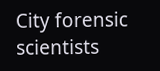City forensic scientists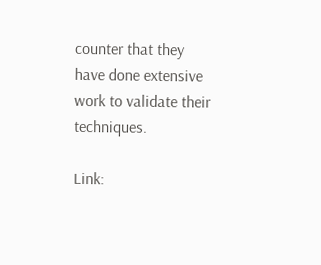counter that they have done extensive work to validate their techniques.

Link: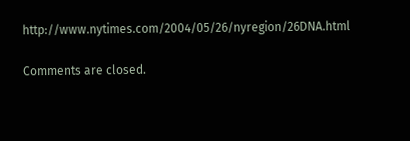http://www.nytimes.com/2004/05/26/nyregion/26DNA.html

Comments are closed.